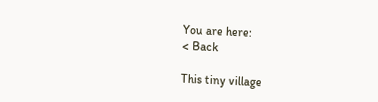You are here:
< Back

This tiny village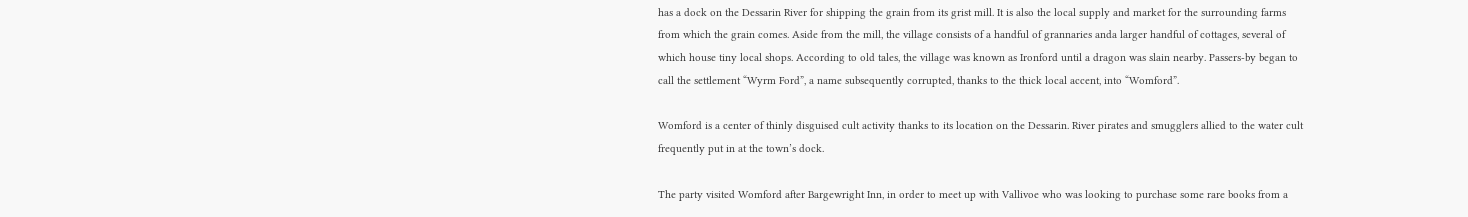has a dock on the Dessarin River for shipping the grain from its grist mill. It is also the local supply and market for the surrounding farms from which the grain comes. Aside from the mill, the village consists of a handful of grannaries anda larger handful of cottages, several of which house tiny local shops. According to old tales, the village was known as Ironford until a dragon was slain nearby. Passers-by began to call the settlement “Wyrm Ford”, a name subsequently corrupted, thanks to the thick local accent, into “Womford”.

Womford is a center of thinly disguised cult activity thanks to its location on the Dessarin. River pirates and smugglers allied to the water cult frequently put in at the town’s dock.

The party visited Womford after Bargewright Inn, in order to meet up with Vallivoe who was looking to purchase some rare books from a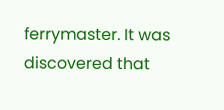ferrymaster. It was discovered that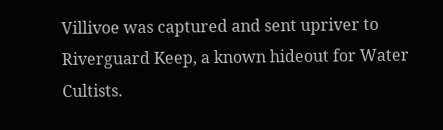Villivoe was captured and sent upriver to Riverguard Keep, a known hideout for Water Cultists.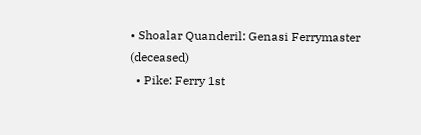• Shoalar Quanderil: Genasi Ferrymaster (deceased)
  • Pike: Ferry 1st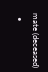mate (deceased)
  •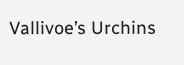Vallivoe’s Urchins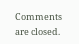Comments are closed.